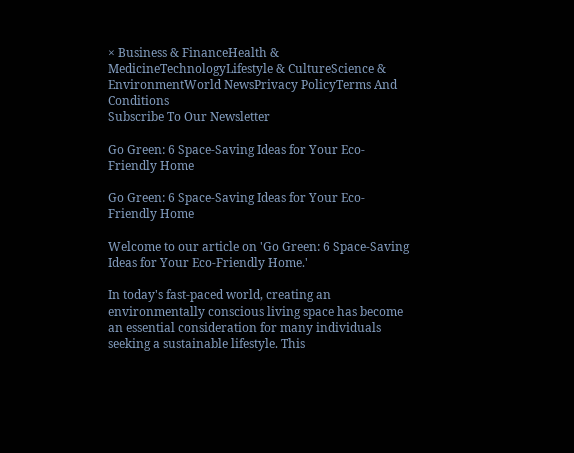× Business & FinanceHealth & MedicineTechnologyLifestyle & CultureScience & EnvironmentWorld NewsPrivacy PolicyTerms And Conditions
Subscribe To Our Newsletter

Go Green: 6 Space-Saving Ideas for Your Eco-Friendly Home

Go Green: 6 Space-Saving Ideas for Your Eco-Friendly Home

Welcome to our article on 'Go Green: 6 Space-Saving Ideas for Your Eco-Friendly Home.'

In today's fast-paced world, creating an environmentally conscious living space has become an essential consideration for many individuals seeking a sustainable lifestyle. This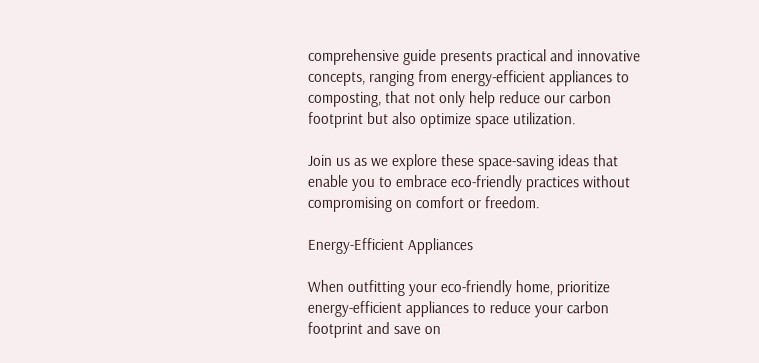comprehensive guide presents practical and innovative concepts, ranging from energy-efficient appliances to composting, that not only help reduce our carbon footprint but also optimize space utilization.

Join us as we explore these space-saving ideas that enable you to embrace eco-friendly practices without compromising on comfort or freedom.

Energy-Efficient Appliances

When outfitting your eco-friendly home, prioritize energy-efficient appliances to reduce your carbon footprint and save on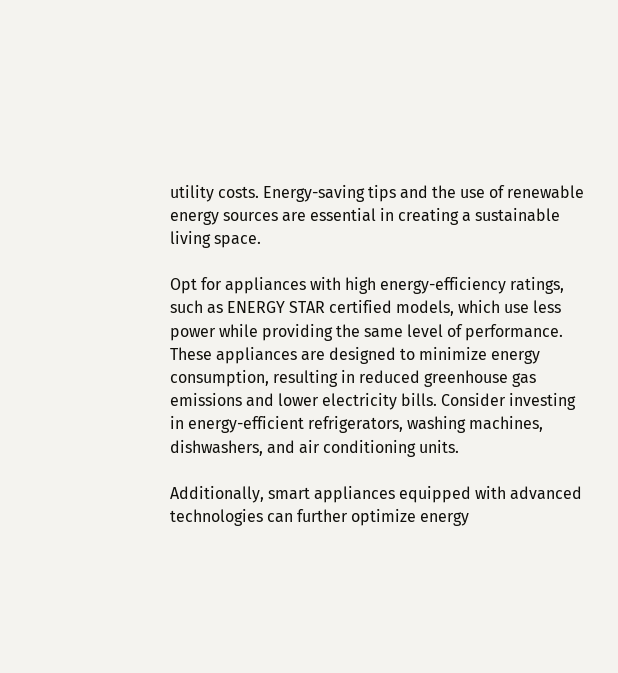utility costs. Energy-saving tips and the use of renewable energy sources are essential in creating a sustainable living space.

Opt for appliances with high energy-efficiency ratings, such as ENERGY STAR certified models, which use less power while providing the same level of performance. These appliances are designed to minimize energy consumption, resulting in reduced greenhouse gas emissions and lower electricity bills. Consider investing in energy-efficient refrigerators, washing machines, dishwashers, and air conditioning units.

Additionally, smart appliances equipped with advanced technologies can further optimize energy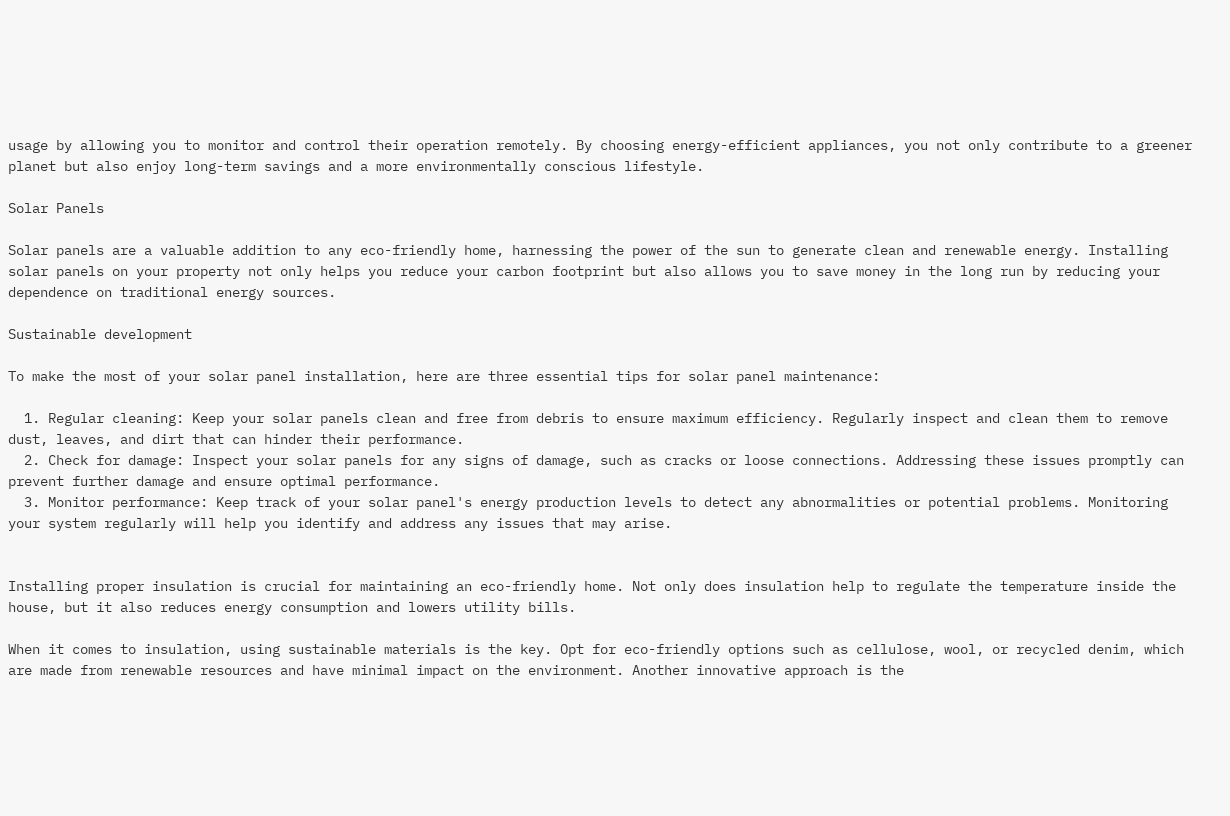usage by allowing you to monitor and control their operation remotely. By choosing energy-efficient appliances, you not only contribute to a greener planet but also enjoy long-term savings and a more environmentally conscious lifestyle.

Solar Panels

Solar panels are a valuable addition to any eco-friendly home, harnessing the power of the sun to generate clean and renewable energy. Installing solar panels on your property not only helps you reduce your carbon footprint but also allows you to save money in the long run by reducing your dependence on traditional energy sources.

Sustainable development

To make the most of your solar panel installation, here are three essential tips for solar panel maintenance:

  1. Regular cleaning: Keep your solar panels clean and free from debris to ensure maximum efficiency. Regularly inspect and clean them to remove dust, leaves, and dirt that can hinder their performance.
  2. Check for damage: Inspect your solar panels for any signs of damage, such as cracks or loose connections. Addressing these issues promptly can prevent further damage and ensure optimal performance.
  3. Monitor performance: Keep track of your solar panel's energy production levels to detect any abnormalities or potential problems. Monitoring your system regularly will help you identify and address any issues that may arise.


Installing proper insulation is crucial for maintaining an eco-friendly home. Not only does insulation help to regulate the temperature inside the house, but it also reduces energy consumption and lowers utility bills.

When it comes to insulation, using sustainable materials is the key. Opt for eco-friendly options such as cellulose, wool, or recycled denim, which are made from renewable resources and have minimal impact on the environment. Another innovative approach is the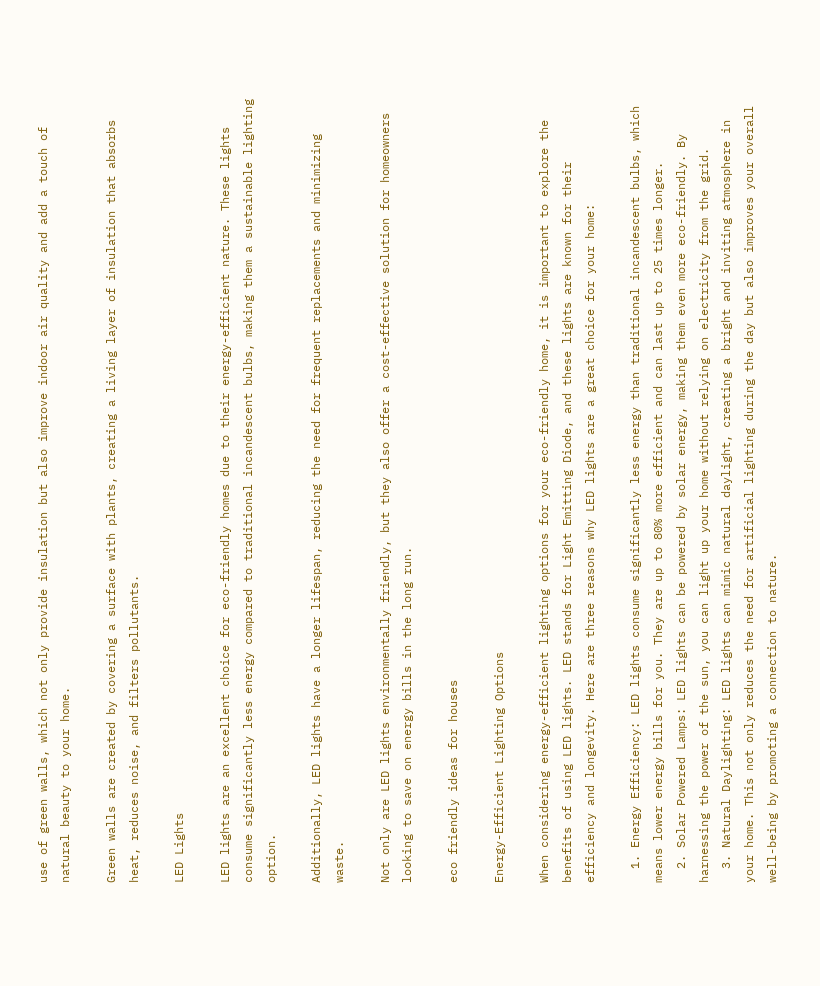use of green walls, which not only provide insulation but also improve indoor air quality and add a touch of natural beauty to your home.

Green walls are created by covering a surface with plants, creating a living layer of insulation that absorbs heat, reduces noise, and filters pollutants.

LED Lights

LED lights are an excellent choice for eco-friendly homes due to their energy-efficient nature. These lights consume significantly less energy compared to traditional incandescent bulbs, making them a sustainable lighting option.

Additionally, LED lights have a longer lifespan, reducing the need for frequent replacements and minimizing waste.

Not only are LED lights environmentally friendly, but they also offer a cost-effective solution for homeowners looking to save on energy bills in the long run.

eco friendly ideas for houses

Energy-Efficient Lighting Options

When considering energy-efficient lighting options for your eco-friendly home, it is important to explore the benefits of using LED lights. LED stands for Light Emitting Diode, and these lights are known for their efficiency and longevity. Here are three reasons why LED lights are a great choice for your home:

  1. Energy Efficiency: LED lights consume significantly less energy than traditional incandescent bulbs, which means lower energy bills for you. They are up to 80% more efficient and can last up to 25 times longer.
  2. Solar Powered Lamps: LED lights can be powered by solar energy, making them even more eco-friendly. By harnessing the power of the sun, you can light up your home without relying on electricity from the grid.
  3. Natural Daylighting: LED lights can mimic natural daylight, creating a bright and inviting atmosphere in your home. This not only reduces the need for artificial lighting during the day but also improves your overall well-being by promoting a connection to nature.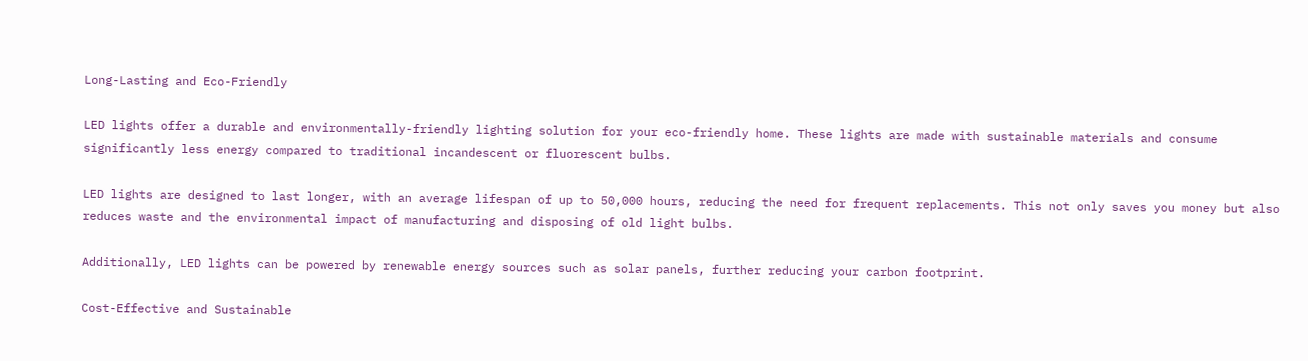Long-Lasting and Eco-Friendly

LED lights offer a durable and environmentally-friendly lighting solution for your eco-friendly home. These lights are made with sustainable materials and consume significantly less energy compared to traditional incandescent or fluorescent bulbs.

LED lights are designed to last longer, with an average lifespan of up to 50,000 hours, reducing the need for frequent replacements. This not only saves you money but also reduces waste and the environmental impact of manufacturing and disposing of old light bulbs.

Additionally, LED lights can be powered by renewable energy sources such as solar panels, further reducing your carbon footprint.

Cost-Effective and Sustainable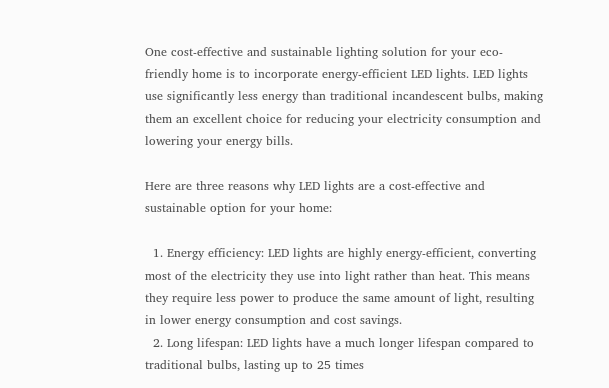One cost-effective and sustainable lighting solution for your eco-friendly home is to incorporate energy-efficient LED lights. LED lights use significantly less energy than traditional incandescent bulbs, making them an excellent choice for reducing your electricity consumption and lowering your energy bills.

Here are three reasons why LED lights are a cost-effective and sustainable option for your home:

  1. Energy efficiency: LED lights are highly energy-efficient, converting most of the electricity they use into light rather than heat. This means they require less power to produce the same amount of light, resulting in lower energy consumption and cost savings.
  2. Long lifespan: LED lights have a much longer lifespan compared to traditional bulbs, lasting up to 25 times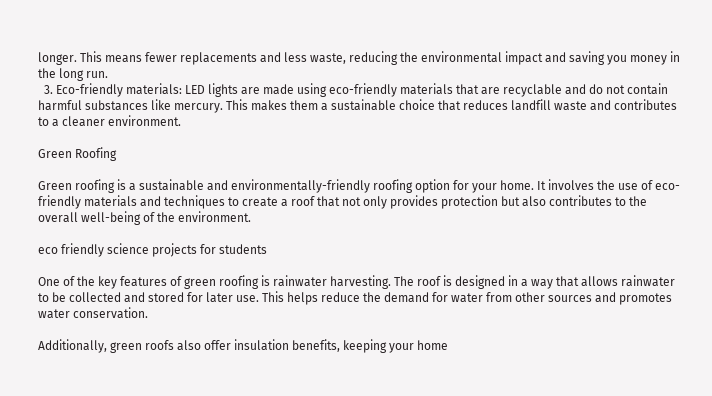longer. This means fewer replacements and less waste, reducing the environmental impact and saving you money in the long run.
  3. Eco-friendly materials: LED lights are made using eco-friendly materials that are recyclable and do not contain harmful substances like mercury. This makes them a sustainable choice that reduces landfill waste and contributes to a cleaner environment.

Green Roofing

Green roofing is a sustainable and environmentally-friendly roofing option for your home. It involves the use of eco-friendly materials and techniques to create a roof that not only provides protection but also contributes to the overall well-being of the environment.

eco friendly science projects for students

One of the key features of green roofing is rainwater harvesting. The roof is designed in a way that allows rainwater to be collected and stored for later use. This helps reduce the demand for water from other sources and promotes water conservation.

Additionally, green roofs also offer insulation benefits, keeping your home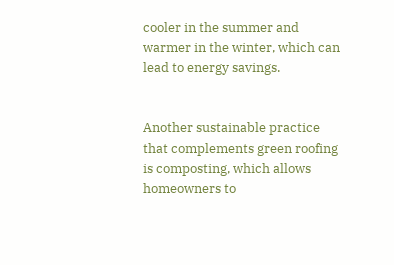cooler in the summer and warmer in the winter, which can lead to energy savings.


Another sustainable practice that complements green roofing is composting, which allows homeowners to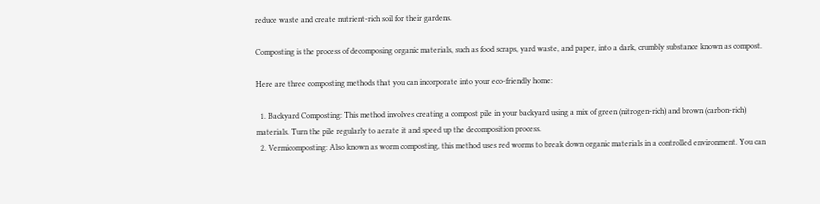reduce waste and create nutrient-rich soil for their gardens.

Composting is the process of decomposing organic materials, such as food scraps, yard waste, and paper, into a dark, crumbly substance known as compost.

Here are three composting methods that you can incorporate into your eco-friendly home:

  1. Backyard Composting: This method involves creating a compost pile in your backyard using a mix of green (nitrogen-rich) and brown (carbon-rich) materials. Turn the pile regularly to aerate it and speed up the decomposition process.
  2. Vermicomposting: Also known as worm composting, this method uses red worms to break down organic materials in a controlled environment. You can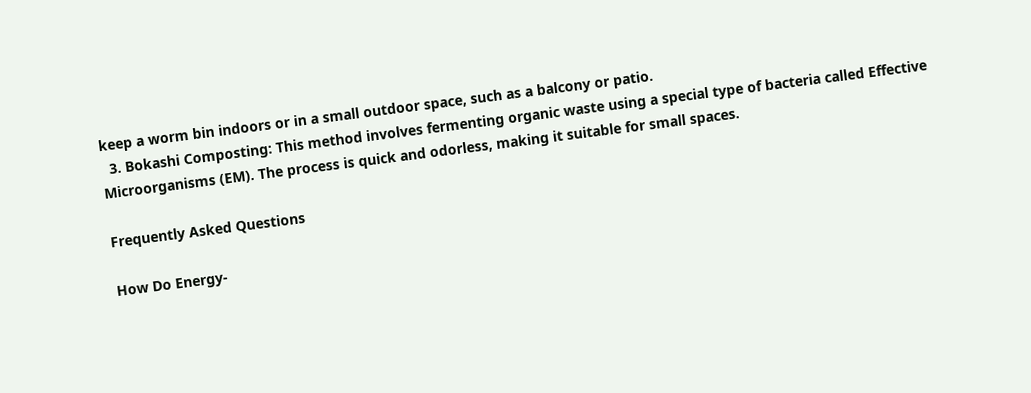keep a worm bin indoors or in a small outdoor space, such as a balcony or patio.
  3. Bokashi Composting: This method involves fermenting organic waste using a special type of bacteria called Effective Microorganisms (EM). The process is quick and odorless, making it suitable for small spaces.

Frequently Asked Questions

How Do Energy-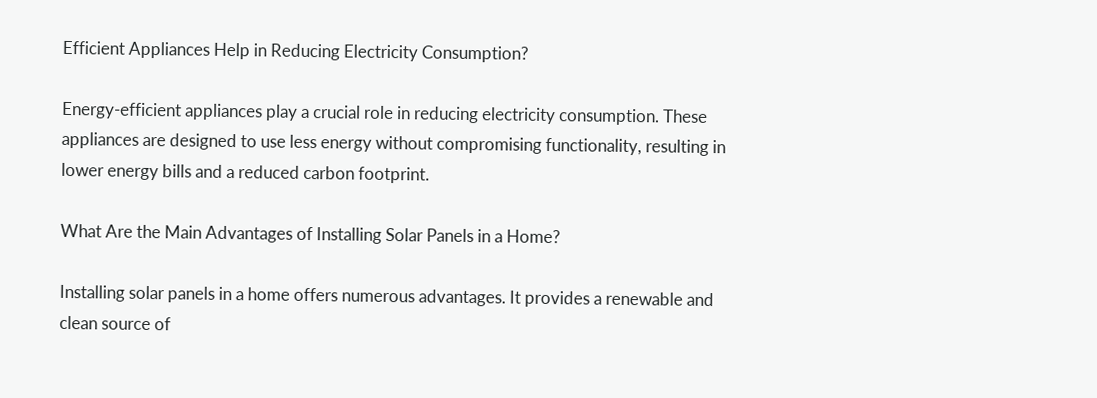Efficient Appliances Help in Reducing Electricity Consumption?

Energy-efficient appliances play a crucial role in reducing electricity consumption. These appliances are designed to use less energy without compromising functionality, resulting in lower energy bills and a reduced carbon footprint.

What Are the Main Advantages of Installing Solar Panels in a Home?

Installing solar panels in a home offers numerous advantages. It provides a renewable and clean source of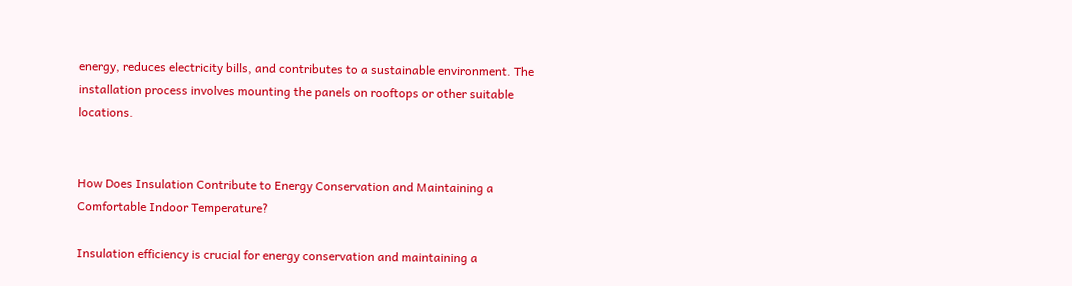energy, reduces electricity bills, and contributes to a sustainable environment. The installation process involves mounting the panels on rooftops or other suitable locations.


How Does Insulation Contribute to Energy Conservation and Maintaining a Comfortable Indoor Temperature?

Insulation efficiency is crucial for energy conservation and maintaining a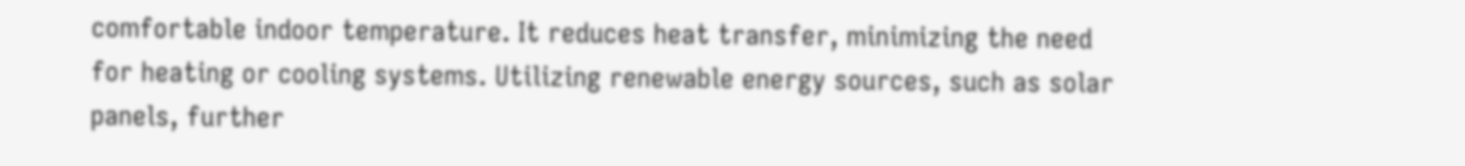comfortable indoor temperature. It reduces heat transfer, minimizing the need for heating or cooling systems. Utilizing renewable energy sources, such as solar panels, further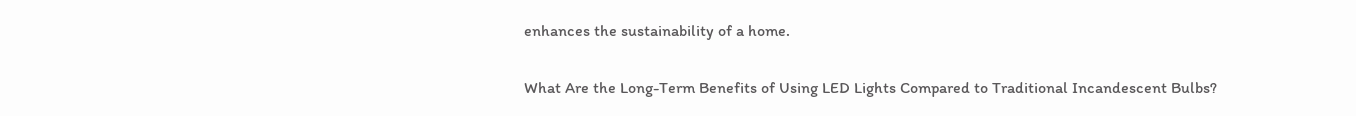enhances the sustainability of a home.

What Are the Long-Term Benefits of Using LED Lights Compared to Traditional Incandescent Bulbs?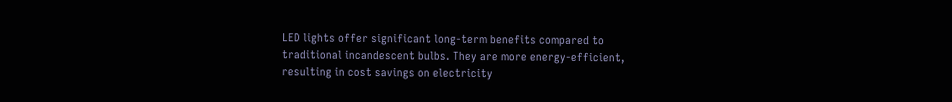LED lights offer significant long-term benefits compared to traditional incandescent bulbs. They are more energy-efficient, resulting in cost savings on electricity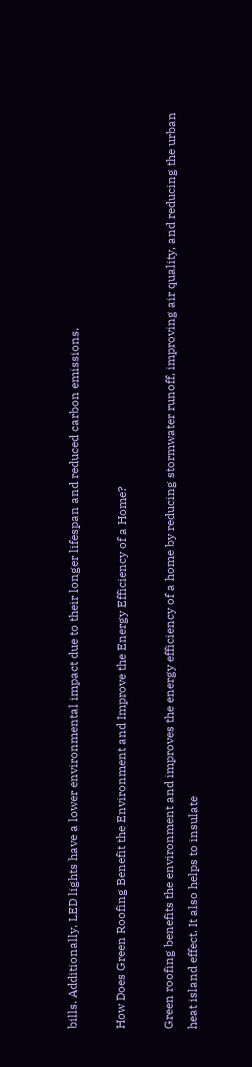bills. Additionally, LED lights have a lower environmental impact due to their longer lifespan and reduced carbon emissions.

How Does Green Roofing Benefit the Environment and Improve the Energy Efficiency of a Home?

Green roofing benefits the environment and improves the energy efficiency of a home by reducing stormwater runoff, improving air quality, and reducing the urban heat island effect. It also helps to insulate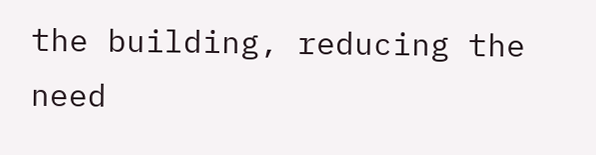the building, reducing the need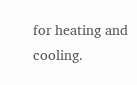for heating and cooling.